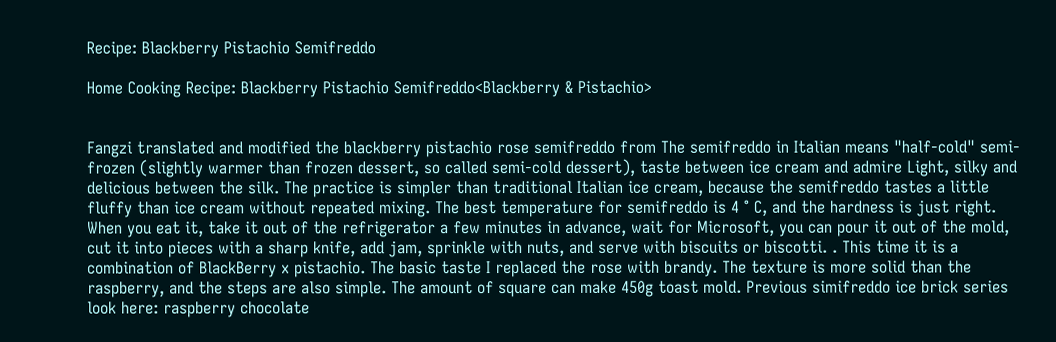Recipe: Blackberry Pistachio Semifreddo

Home Cooking Recipe: Blackberry Pistachio Semifreddo<Blackberry & Pistachio>


Fangzi translated and modified the blackberry pistachio rose semifreddo from The semifreddo in Italian means "half-cold" semi-frozen (slightly warmer than frozen dessert, so called semi-cold dessert), taste between ice cream and admire Light, silky and delicious between the silk. The practice is simpler than traditional Italian ice cream, because the semifreddo tastes a little fluffy than ice cream without repeated mixing. The best temperature for semifreddo is 4 ° C, and the hardness is just right. When you eat it, take it out of the refrigerator a few minutes in advance, wait for Microsoft, you can pour it out of the mold, cut it into pieces with a sharp knife, add jam, sprinkle with nuts, and serve with biscuits or biscotti. . This time it is a combination of BlackBerry x pistachio. The basic taste I replaced the rose with brandy. The texture is more solid than the raspberry, and the steps are also simple. The amount of square can make 450g toast mold. Previous simifreddo ice brick series look here: raspberry chocolate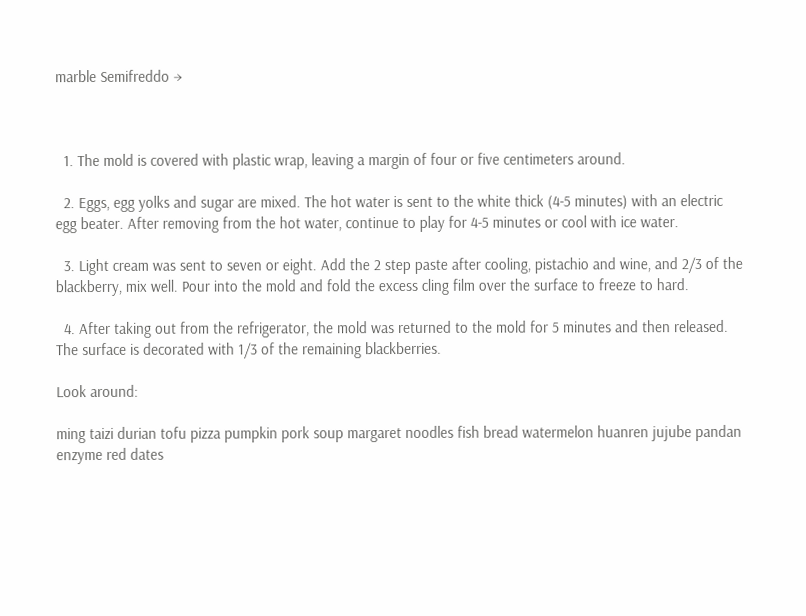marble Semifreddo →



  1. The mold is covered with plastic wrap, leaving a margin of four or five centimeters around.

  2. Eggs, egg yolks and sugar are mixed. The hot water is sent to the white thick (4-5 minutes) with an electric egg beater. After removing from the hot water, continue to play for 4-5 minutes or cool with ice water.

  3. Light cream was sent to seven or eight. Add the 2 step paste after cooling, pistachio and wine, and 2/3 of the blackberry, mix well. Pour into the mold and fold the excess cling film over the surface to freeze to hard.

  4. After taking out from the refrigerator, the mold was returned to the mold for 5 minutes and then released. The surface is decorated with 1/3 of the remaining blackberries.

Look around:

ming taizi durian tofu pizza pumpkin pork soup margaret noodles fish bread watermelon huanren jujube pandan enzyme red dates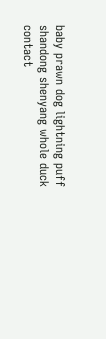baby prawn dog lightning puff shandong shenyang whole duck contact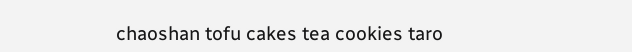chaoshan tofu cakes tea cookies taro